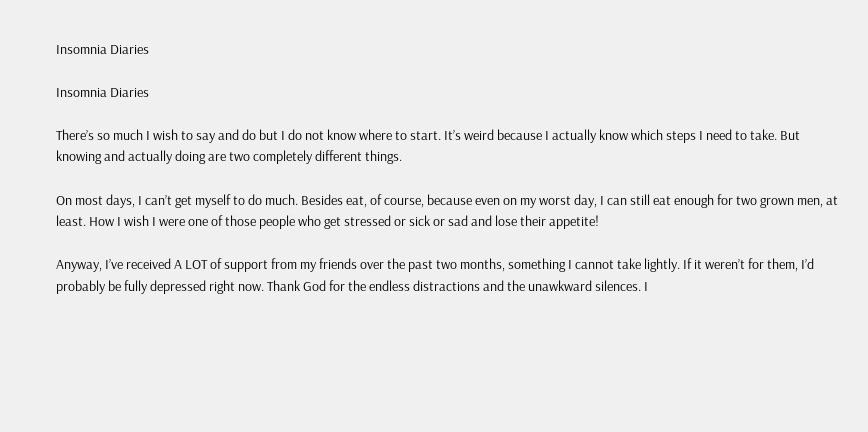Insomnia Diaries

Insomnia Diaries

There’s so much I wish to say and do but I do not know where to start. It’s weird because I actually know which steps I need to take. But knowing and actually doing are two completely different things.

On most days, I can’t get myself to do much. Besides eat, of course, because even on my worst day, I can still eat enough for two grown men, at least. How I wish I were one of those people who get stressed or sick or sad and lose their appetite!

Anyway, I’ve received A LOT of support from my friends over the past two months, something I cannot take lightly. If it weren’t for them, I’d probably be fully depressed right now. Thank God for the endless distractions and the unawkward silences. I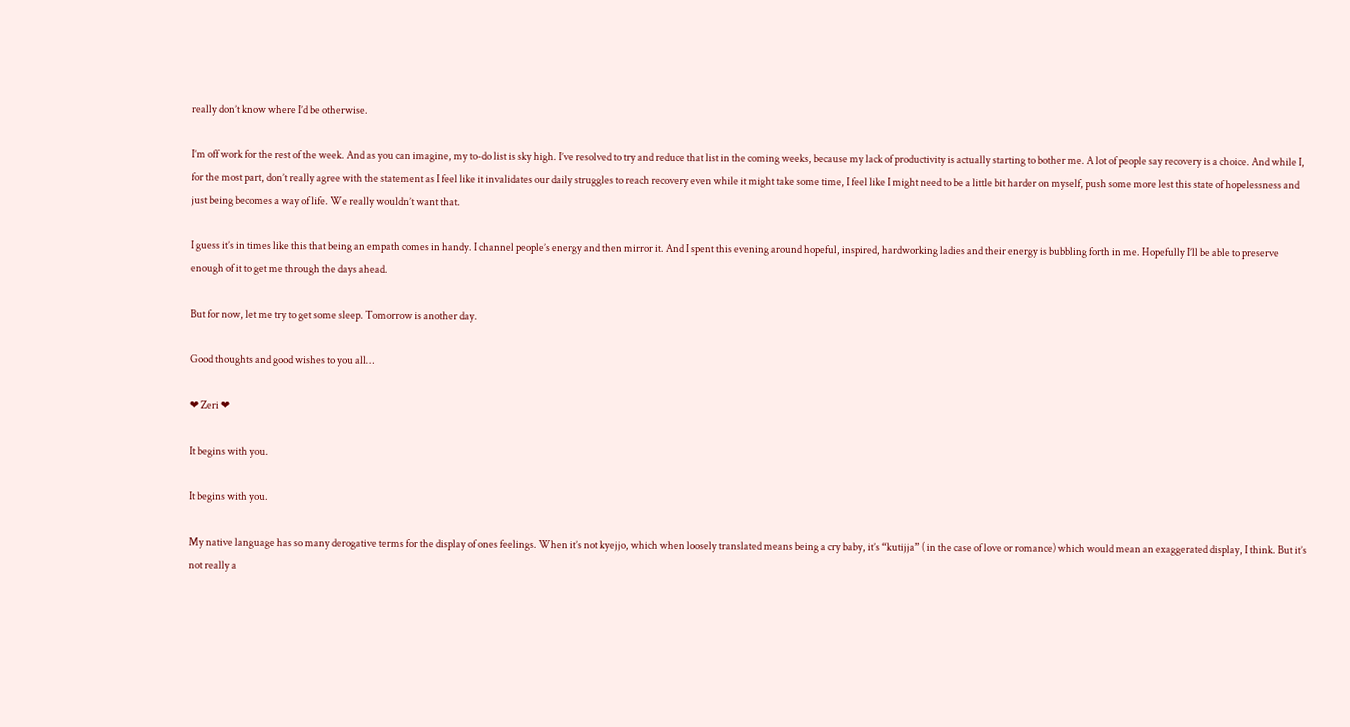really don’t know where I’d be otherwise.

I’m off work for the rest of the week. And as you can imagine, my to-do list is sky high. I’ve resolved to try and reduce that list in the coming weeks, because my lack of productivity is actually starting to bother me. A lot of people say recovery is a choice. And while I, for the most part, don’t really agree with the statement as I feel like it invalidates our daily struggles to reach recovery even while it might take some time, I feel like I might need to be a little bit harder on myself, push some more lest this state of hopelessness and just being becomes a way of life. We really wouldn’t want that.

I guess it’s in times like this that being an empath comes in handy. I channel people’s energy and then mirror it. And I spent this evening around hopeful, inspired, hardworking ladies and their energy is bubbling forth in me. Hopefully I’ll be able to preserve enough of it to get me through the days ahead.

But for now, let me try to get some sleep. Tomorrow is another day.

Good thoughts and good wishes to you all…

❤ Zeri ❤

It begins with you.

It begins with you.

My native language has so many derogative terms for the display of ones feelings. When it’s not kyejjo, which when loosely translated means being a cry baby, it’s “kutijja” ( in the case of love or romance) which would mean an exaggerated display, I think. But it’s not really a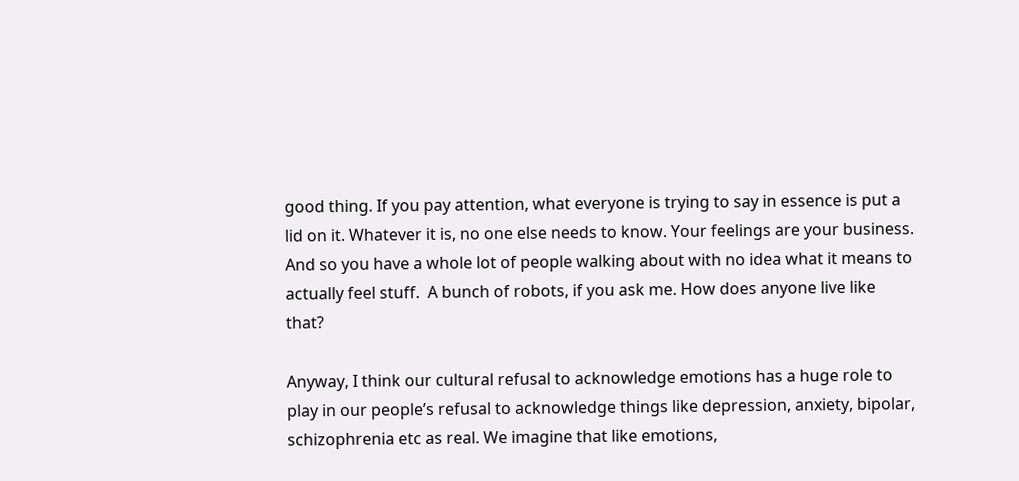good thing. If you pay attention, what everyone is trying to say in essence is put a lid on it. Whatever it is, no one else needs to know. Your feelings are your business. And so you have a whole lot of people walking about with no idea what it means to actually feel stuff.  A bunch of robots, if you ask me. How does anyone live like that?

Anyway, I think our cultural refusal to acknowledge emotions has a huge role to play in our people’s refusal to acknowledge things like depression, anxiety, bipolar, schizophrenia etc as real. We imagine that like emotions,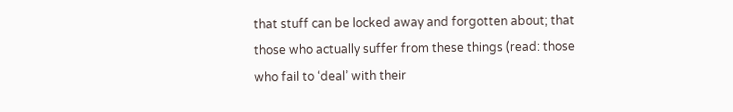that stuff can be locked away and forgotten about; that those who actually suffer from these things (read: those who fail to ‘deal’ with their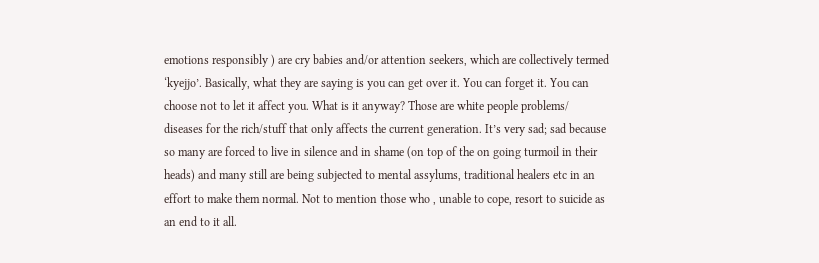emotions responsibly ) are cry babies and/or attention seekers, which are collectively termed ‘kyejjo’. Basically, what they are saying is you can get over it. You can forget it. You can choose not to let it affect you. What is it anyway? Those are white people problems/ diseases for the rich/stuff that only affects the current generation. It’s very sad; sad because so many are forced to live in silence and in shame (on top of the on going turmoil in their heads) and many still are being subjected to mental assylums, traditional healers etc in an effort to make them normal. Not to mention those who , unable to cope, resort to suicide as an end to it all.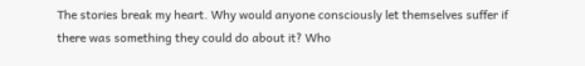The stories break my heart. Why would anyone consciously let themselves suffer if there was something they could do about it? Who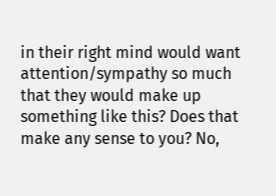in their right mind would want attention/sympathy so much that they would make up something like this? Does that make any sense to you? No,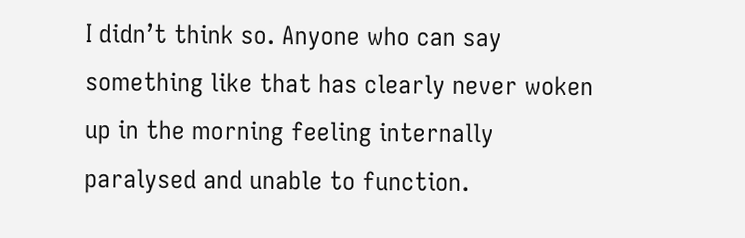I didn’t think so. Anyone who can say something like that has clearly never woken up in the morning feeling internally paralysed and unable to function.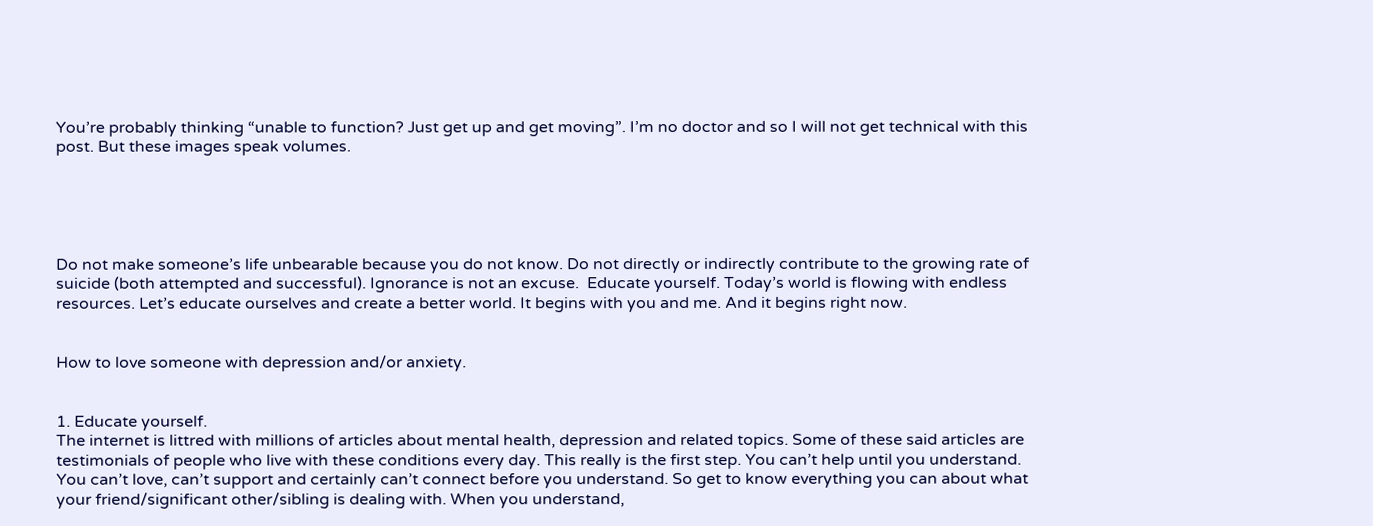You’re probably thinking “unable to function? Just get up and get moving”. I’m no doctor and so I will not get technical with this post. But these images speak volumes.





Do not make someone’s life unbearable because you do not know. Do not directly or indirectly contribute to the growing rate of suicide (both attempted and successful). Ignorance is not an excuse.  Educate yourself. Today’s world is flowing with endless resources. Let’s educate ourselves and create a better world. It begins with you and me. And it begins right now.


How to love someone with depression and/or anxiety.


1. Educate yourself.
The internet is littred with millions of articles about mental health, depression and related topics. Some of these said articles are testimonials of people who live with these conditions every day. This really is the first step. You can’t help until you understand. You can’t love, can’t support and certainly can’t connect before you understand. So get to know everything you can about what your friend/significant other/sibling is dealing with. When you understand,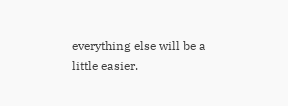everything else will be a little easier.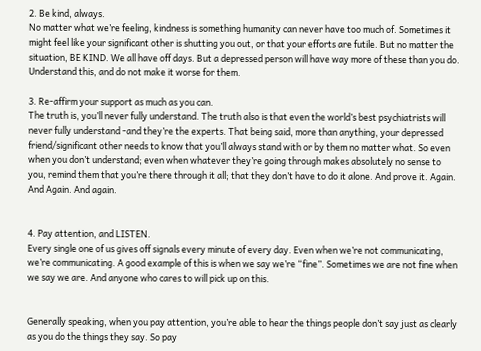2. Be kind, always.
No matter what we’re feeling, kindness is something humanity can never have too much of. Sometimes it might feel like your significant other is shutting you out, or that your efforts are futile. But no matter the situation, BE KIND. We all have off days. But a depressed person will have way more of these than you do. Understand this, and do not make it worse for them.

3. Re-affirm your support as much as you can.
The truth is, you’ll never fully understand. The truth also is that even the world’s best psychiatrists will never fully understand -and they’re the experts. That being said, more than anything, your depressed friend/significant other needs to know that you’ll always stand with or by them no matter what. So even when you don’t understand; even when whatever they’re going through makes absolutely no sense to you, remind them that you’re there through it all; that they don’t have to do it alone. And prove it. Again. And Again. And again.


4. Pay attention, and LISTEN.
Every single one of us gives off signals every minute of every day. Even when we’re not communicating, we’re communicating. A good example of this is when we say we’re “fine”. Sometimes we are not fine when we say we are. And anyone who cares to will pick up on this.


Generally speaking, when you pay attention, you’re able to hear the things people don’t say just as clearly as you do the things they say. So pay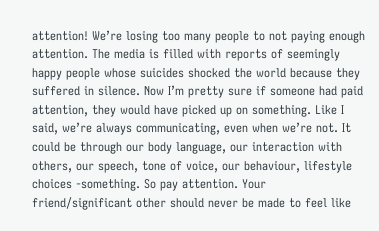attention! We’re losing too many people to not paying enough attention. The media is filled with reports of seemingly happy people whose suicides shocked the world because they suffered in silence. Now I’m pretty sure if someone had paid attention, they would have picked up on something. Like I said, we’re always communicating, even when we’re not. It could be through our body language, our interaction with others, our speech, tone of voice, our behaviour, lifestyle choices -something. So pay attention. Your friend/significant other should never be made to feel like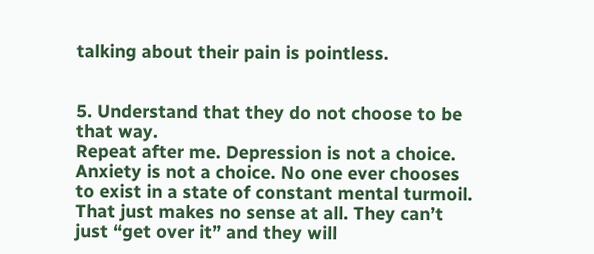talking about their pain is pointless.


5. Understand that they do not choose to be that way.
Repeat after me. Depression is not a choice. Anxiety is not a choice. No one ever chooses to exist in a state of constant mental turmoil. That just makes no sense at all. They can’t just “get over it” and they will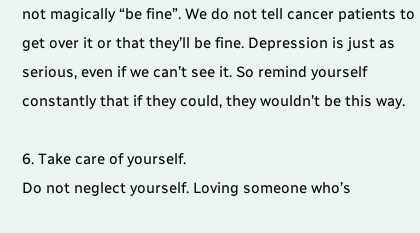not magically “be fine”. We do not tell cancer patients to get over it or that they’ll be fine. Depression is just as serious, even if we can’t see it. So remind yourself constantly that if they could, they wouldn’t be this way.

6. Take care of yourself.
Do not neglect yourself. Loving someone who’s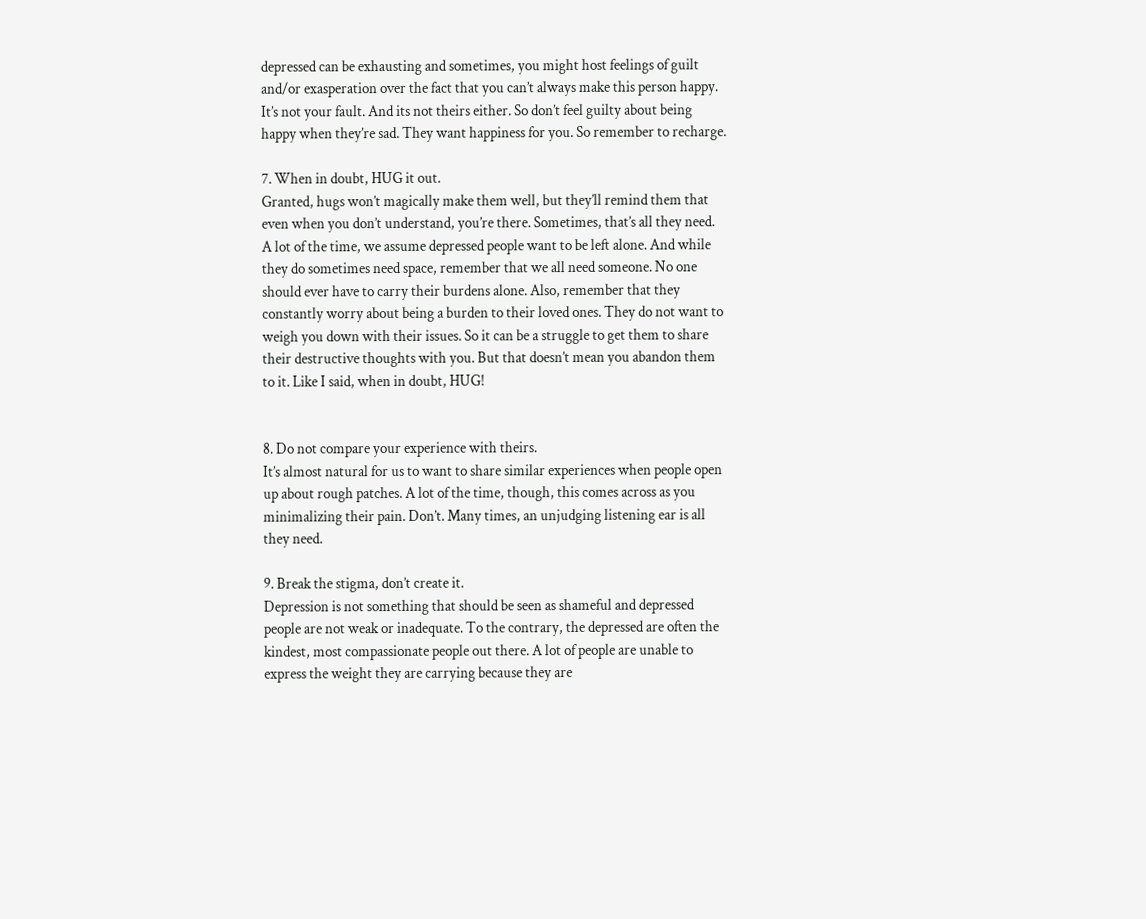depressed can be exhausting and sometimes, you might host feelings of guilt and/or exasperation over the fact that you can’t always make this person happy. It’s not your fault. And its not theirs either. So don’t feel guilty about being happy when they’re sad. They want happiness for you. So remember to recharge.

7. When in doubt, HUG it out.
Granted, hugs won’t magically make them well, but they’ll remind them that even when you don’t understand, you’re there. Sometimes, that’s all they need.
A lot of the time, we assume depressed people want to be left alone. And while they do sometimes need space, remember that we all need someone. No one should ever have to carry their burdens alone. Also, remember that they constantly worry about being a burden to their loved ones. They do not want to weigh you down with their issues. So it can be a struggle to get them to share their destructive thoughts with you. But that doesn’t mean you abandon them to it. Like I said, when in doubt, HUG!


8. Do not compare your experience with theirs.
It’s almost natural for us to want to share similar experiences when people open up about rough patches. A lot of the time, though, this comes across as you minimalizing their pain. Don’t. Many times, an unjudging listening ear is all they need.

9. Break the stigma, don’t create it.
Depression is not something that should be seen as shameful and depressed people are not weak or inadequate. To the contrary, the depressed are often the kindest, most compassionate people out there. A lot of people are unable to express the weight they are carrying because they are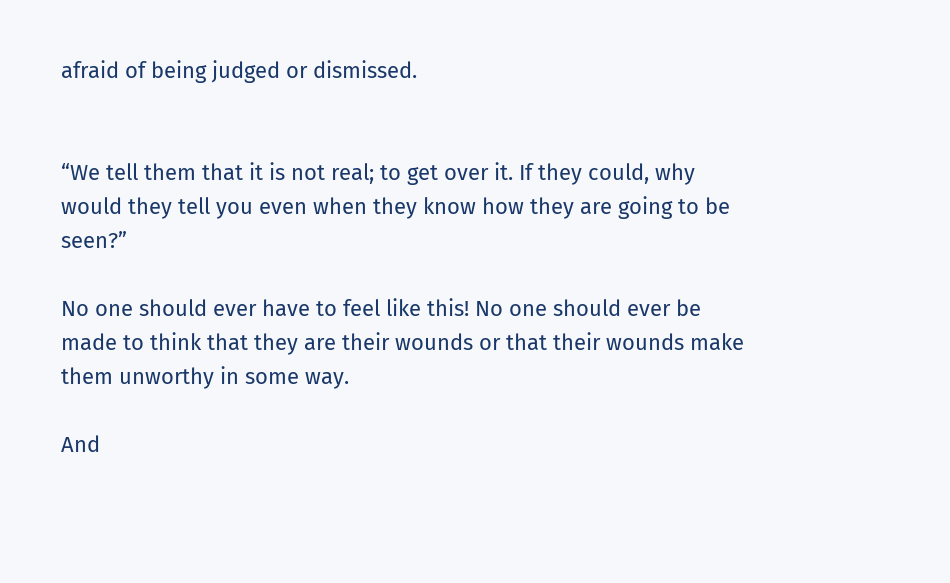afraid of being judged or dismissed.


“We tell them that it is not real; to get over it. If they could, why would they tell you even when they know how they are going to be seen?”

No one should ever have to feel like this! No one should ever be made to think that they are their wounds or that their wounds make them unworthy in some way.

And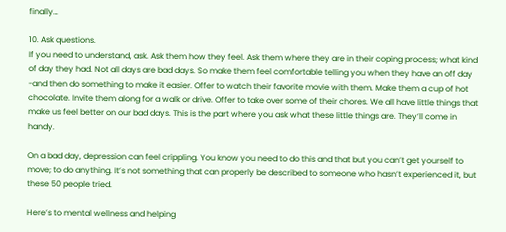finally…

10. Ask questions.
If you need to understand, ask. Ask them how they feel. Ask them where they are in their coping process; what kind of day they had. Not all days are bad days. So make them feel comfortable telling you when they have an off day -and then do something to make it easier. Offer to watch their favorite movie with them. Make them a cup of hot chocolate. Invite them along for a walk or drive. Offer to take over some of their chores. We all have little things that make us feel better on our bad days. This is the part where you ask what these little things are. They’ll come in handy.

On a bad day, depression can feel crippling. You know you need to do this and that but you can’t get yourself to move; to do anything. It’s not something that can properly be described to someone who hasn’t experienced it, but these 50 people tried.

Here’s to mental wellness and helping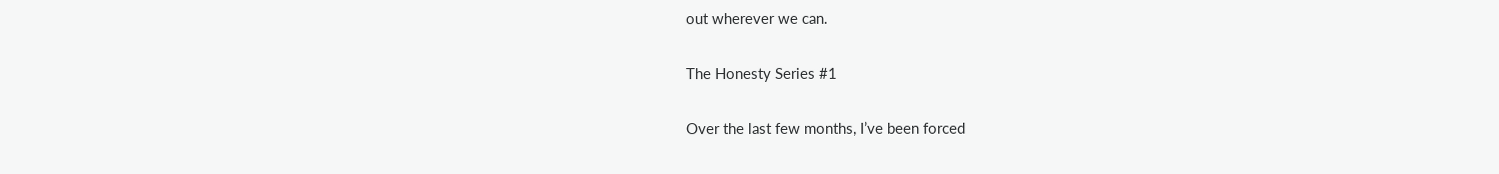out wherever we can.

The Honesty Series #1

Over the last few months, I’ve been forced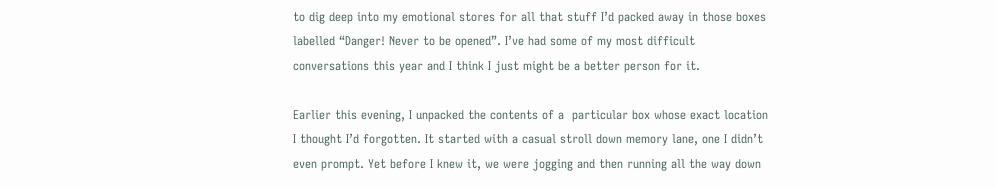to dig deep into my emotional stores for all that stuff I’d packed away in those boxes labelled “Danger! Never to be opened”. I’ve had some of my most difficult conversations this year and I think I just might be a better person for it.

Earlier this evening, I unpacked the contents of a  particular box whose exact location I thought I’d forgotten. It started with a casual stroll down memory lane, one I didn’t even prompt. Yet before I knew it, we were jogging and then running all the way down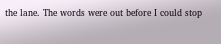the lane. The words were out before I could stop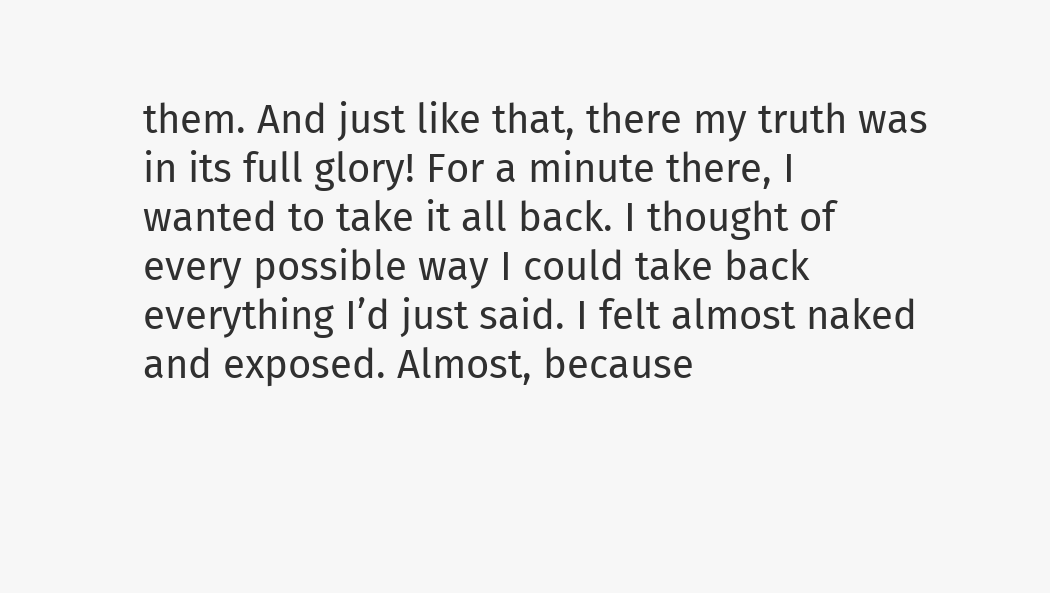them. And just like that, there my truth was in its full glory! For a minute there, I wanted to take it all back. I thought of every possible way I could take back everything I’d just said. I felt almost naked and exposed. Almost, because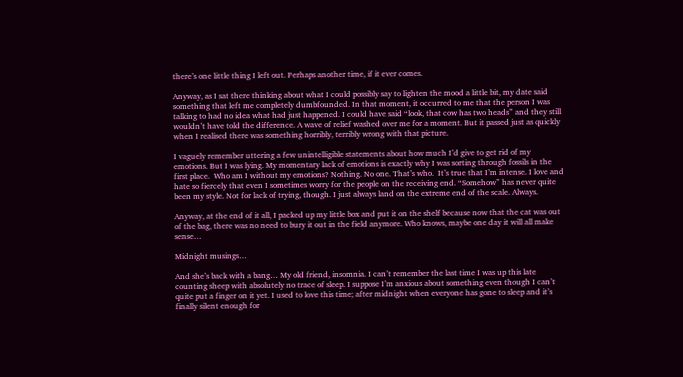there’s one little thing I left out. Perhaps another time, if it ever comes.

Anyway, as I sat there thinking about what I could possibly say to lighten the mood a little bit, my date said something that left me completely dumbfounded. In that moment, it occurred to me that the person I was talking to had no idea what had just happened. I could have said “look, that cow has two heads” and they still wouldn’t have told the difference. A wave of relief washed over me for a moment. But it passed just as quickly when I realised there was something horribly, terribly wrong with that picture.

I vaguely remember uttering a few unintelligible statements about how much I’d give to get rid of my emotions. But I was lying. My momentary lack of emotions is exactly why I was sorting through fossils in the first place.  Who am I without my emotions? Nothing. No one. That’s who.  It’s true that I’m intense. I love and hate so fiercely that even I sometimes worry for the people on the receiving end. “Somehow” has never quite been my style. Not for lack of trying, though. I just always land on the extreme end of the scale. Always.

Anyway, at the end of it all, I packed up my little box and put it on the shelf because now that the cat was out of the bag, there was no need to bury it out in the field anymore. Who knows, maybe one day it will all make sense…

Midnight musings…

And she’s back with a bang… My old friend, insomnia. I can’t remember the last time I was up this late counting sheep with absolutely no trace of sleep. I suppose I’m anxious about something even though I can’t quite put a finger on it yet. I used to love this time; after midnight when everyone has gone to sleep and it’s finally silent enough for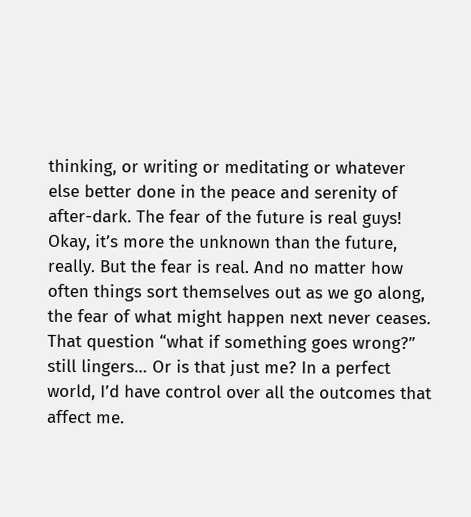thinking, or writing or meditating or whatever else better done in the peace and serenity of after-dark. The fear of the future is real guys! Okay, it’s more the unknown than the future, really. But the fear is real. And no matter how often things sort themselves out as we go along, the fear of what might happen next never ceases. That question “what if something goes wrong?” still lingers… Or is that just me? In a perfect world, I’d have control over all the outcomes that affect me.